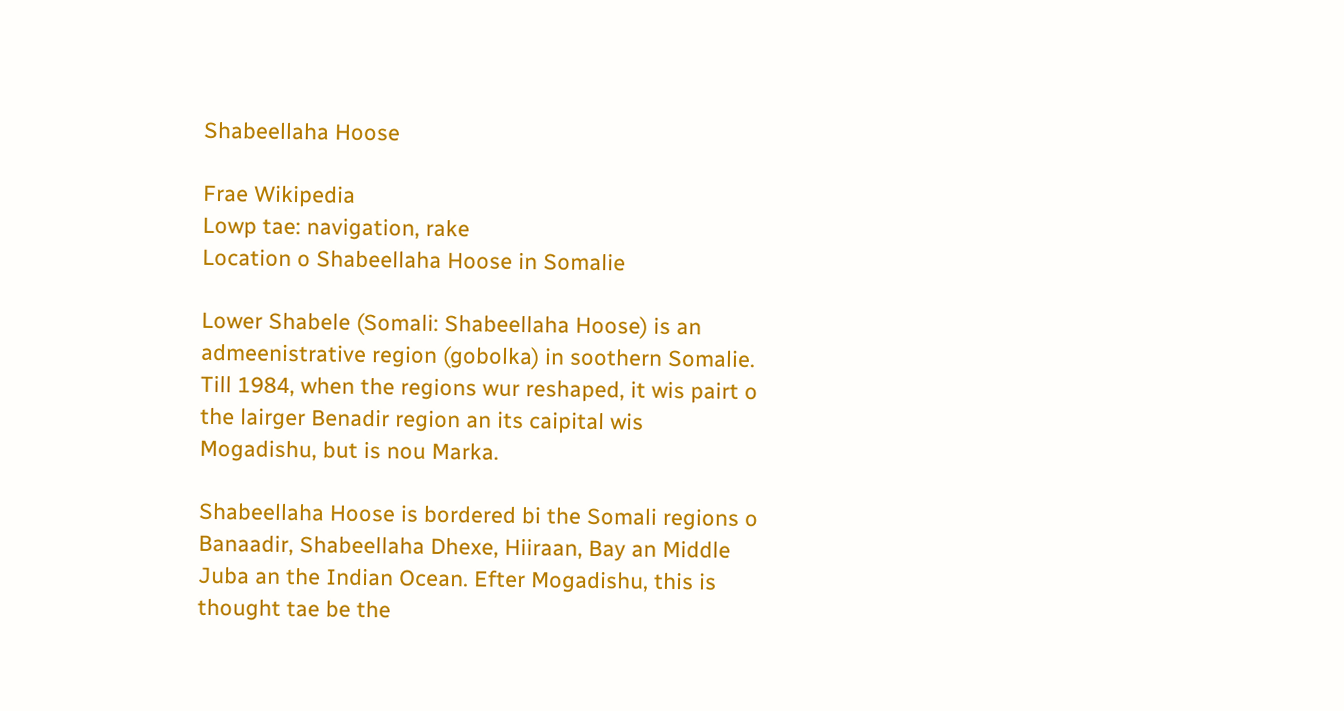Shabeellaha Hoose

Frae Wikipedia
Lowp tae: navigation, rake
Location o Shabeellaha Hoose in Somalie

Lower Shabele (Somali: Shabeellaha Hoose) is an admeenistrative region (gobolka) in soothern Somalie. Till 1984, when the regions wur reshaped, it wis pairt o the lairger Benadir region an its caipital wis Mogadishu, but is nou Marka.

Shabeellaha Hoose is bordered bi the Somali regions o Banaadir, Shabeellaha Dhexe, Hiiraan, Bay an Middle Juba an the Indian Ocean. Efter Mogadishu, this is thought tae be the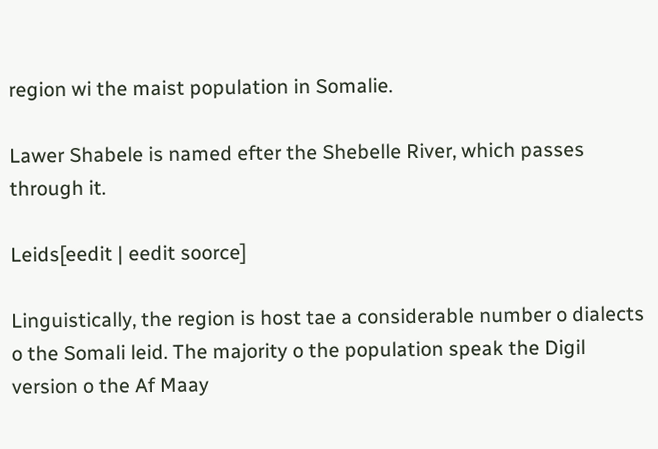region wi the maist population in Somalie.

Lawer Shabele is named efter the Shebelle River, which passes through it.

Leids[eedit | eedit soorce]

Linguistically, the region is host tae a considerable number o dialects o the Somali leid. The majority o the population speak the Digil version o the Af Maay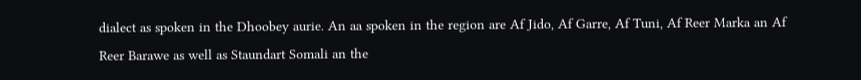dialect as spoken in the Dhoobey aurie. An aa spoken in the region are Af Jido, Af Garre, Af Tuni, Af Reer Marka an Af Reer Barawe as well as Staundart Somali an the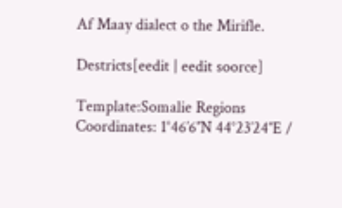Af Maay dialect o the Mirifle.

Destricts[eedit | eedit soorce]

Template:Somalie Regions Coordinates: 1°46′6″N 44°23′24″E /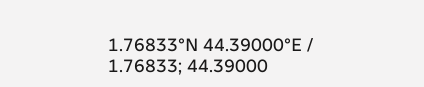1.76833°N 44.39000°E / 1.76833; 44.39000